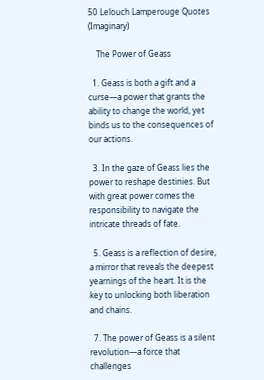50 Lelouch Lamperouge Quotes (Imaginary)

    The Power of Geass

  1. Geass is both a gift and a curse—a power that grants the ability to change the world, yet binds us to the consequences of our actions.

  3. In the gaze of Geass lies the power to reshape destinies. But with great power comes the responsibility to navigate the intricate threads of fate.

  5. Geass is a reflection of desire, a mirror that reveals the deepest yearnings of the heart. It is the key to unlocking both liberation and chains.

  7. The power of Geass is a silent revolution—a force that challenges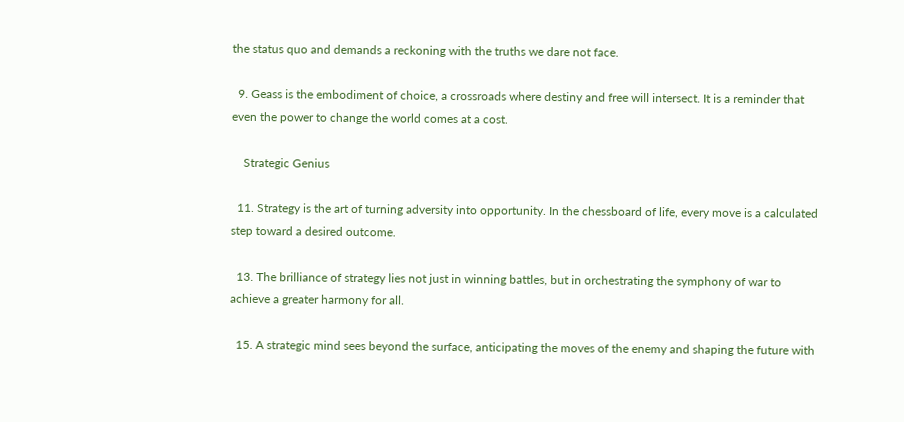the status quo and demands a reckoning with the truths we dare not face.

  9. Geass is the embodiment of choice, a crossroads where destiny and free will intersect. It is a reminder that even the power to change the world comes at a cost.

    Strategic Genius

  11. Strategy is the art of turning adversity into opportunity. In the chessboard of life, every move is a calculated step toward a desired outcome.

  13. The brilliance of strategy lies not just in winning battles, but in orchestrating the symphony of war to achieve a greater harmony for all.

  15. A strategic mind sees beyond the surface, anticipating the moves of the enemy and shaping the future with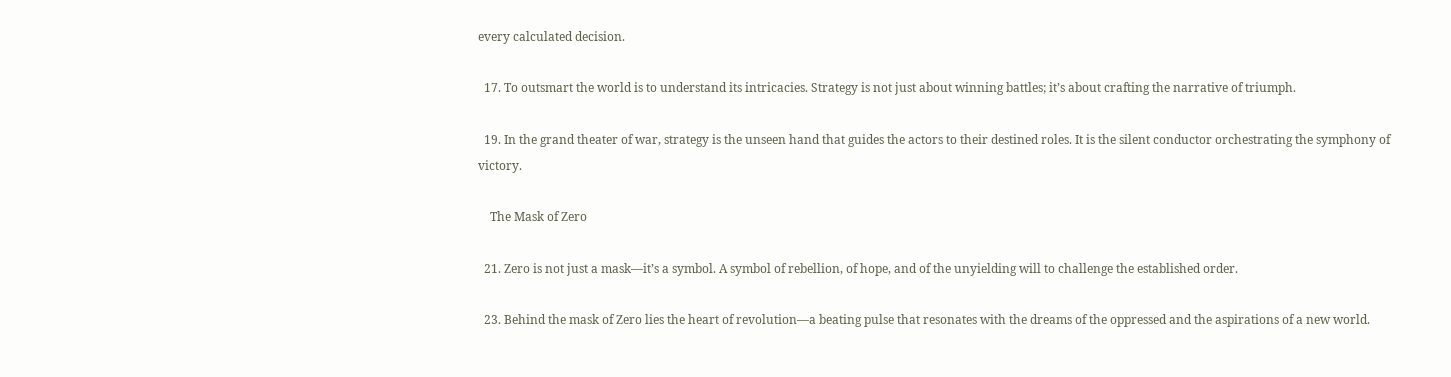every calculated decision.

  17. To outsmart the world is to understand its intricacies. Strategy is not just about winning battles; it’s about crafting the narrative of triumph.

  19. In the grand theater of war, strategy is the unseen hand that guides the actors to their destined roles. It is the silent conductor orchestrating the symphony of victory.

    The Mask of Zero

  21. Zero is not just a mask—it’s a symbol. A symbol of rebellion, of hope, and of the unyielding will to challenge the established order.

  23. Behind the mask of Zero lies the heart of revolution—a beating pulse that resonates with the dreams of the oppressed and the aspirations of a new world.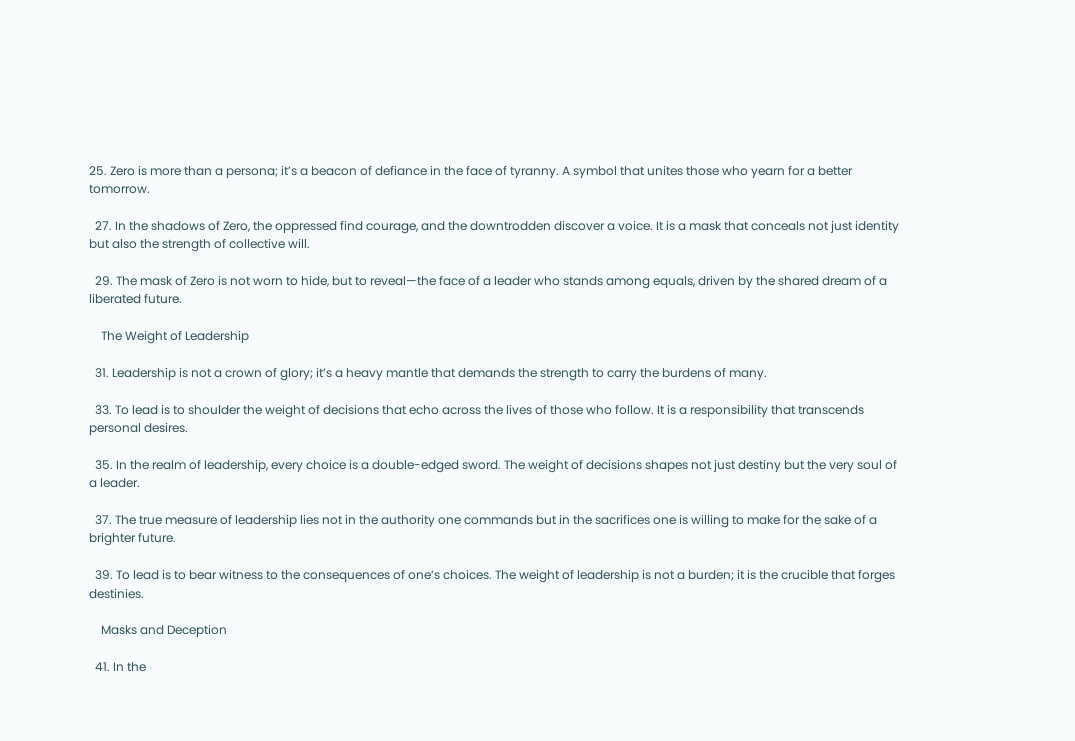25. Zero is more than a persona; it’s a beacon of defiance in the face of tyranny. A symbol that unites those who yearn for a better tomorrow.

  27. In the shadows of Zero, the oppressed find courage, and the downtrodden discover a voice. It is a mask that conceals not just identity but also the strength of collective will.

  29. The mask of Zero is not worn to hide, but to reveal—the face of a leader who stands among equals, driven by the shared dream of a liberated future.

    The Weight of Leadership

  31. Leadership is not a crown of glory; it’s a heavy mantle that demands the strength to carry the burdens of many.

  33. To lead is to shoulder the weight of decisions that echo across the lives of those who follow. It is a responsibility that transcends personal desires.

  35. In the realm of leadership, every choice is a double-edged sword. The weight of decisions shapes not just destiny but the very soul of a leader.

  37. The true measure of leadership lies not in the authority one commands but in the sacrifices one is willing to make for the sake of a brighter future.

  39. To lead is to bear witness to the consequences of one’s choices. The weight of leadership is not a burden; it is the crucible that forges destinies.

    Masks and Deception

  41. In the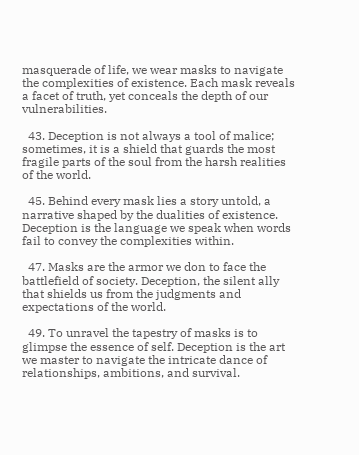masquerade of life, we wear masks to navigate the complexities of existence. Each mask reveals a facet of truth, yet conceals the depth of our vulnerabilities.

  43. Deception is not always a tool of malice; sometimes, it is a shield that guards the most fragile parts of the soul from the harsh realities of the world.

  45. Behind every mask lies a story untold, a narrative shaped by the dualities of existence. Deception is the language we speak when words fail to convey the complexities within.

  47. Masks are the armor we don to face the battlefield of society. Deception, the silent ally that shields us from the judgments and expectations of the world.

  49. To unravel the tapestry of masks is to glimpse the essence of self. Deception is the art we master to navigate the intricate dance of relationships, ambitions, and survival.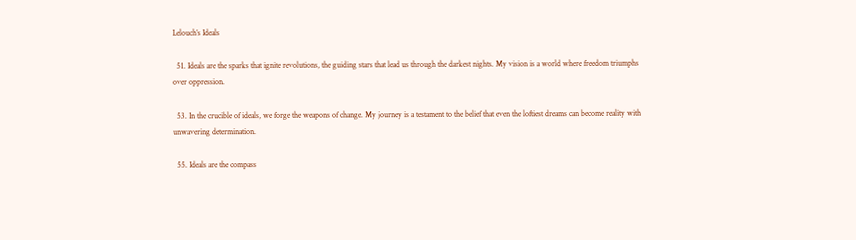Lelouch’s Ideals

  51. Ideals are the sparks that ignite revolutions, the guiding stars that lead us through the darkest nights. My vision is a world where freedom triumphs over oppression.

  53. In the crucible of ideals, we forge the weapons of change. My journey is a testament to the belief that even the loftiest dreams can become reality with unwavering determination.

  55. Ideals are the compass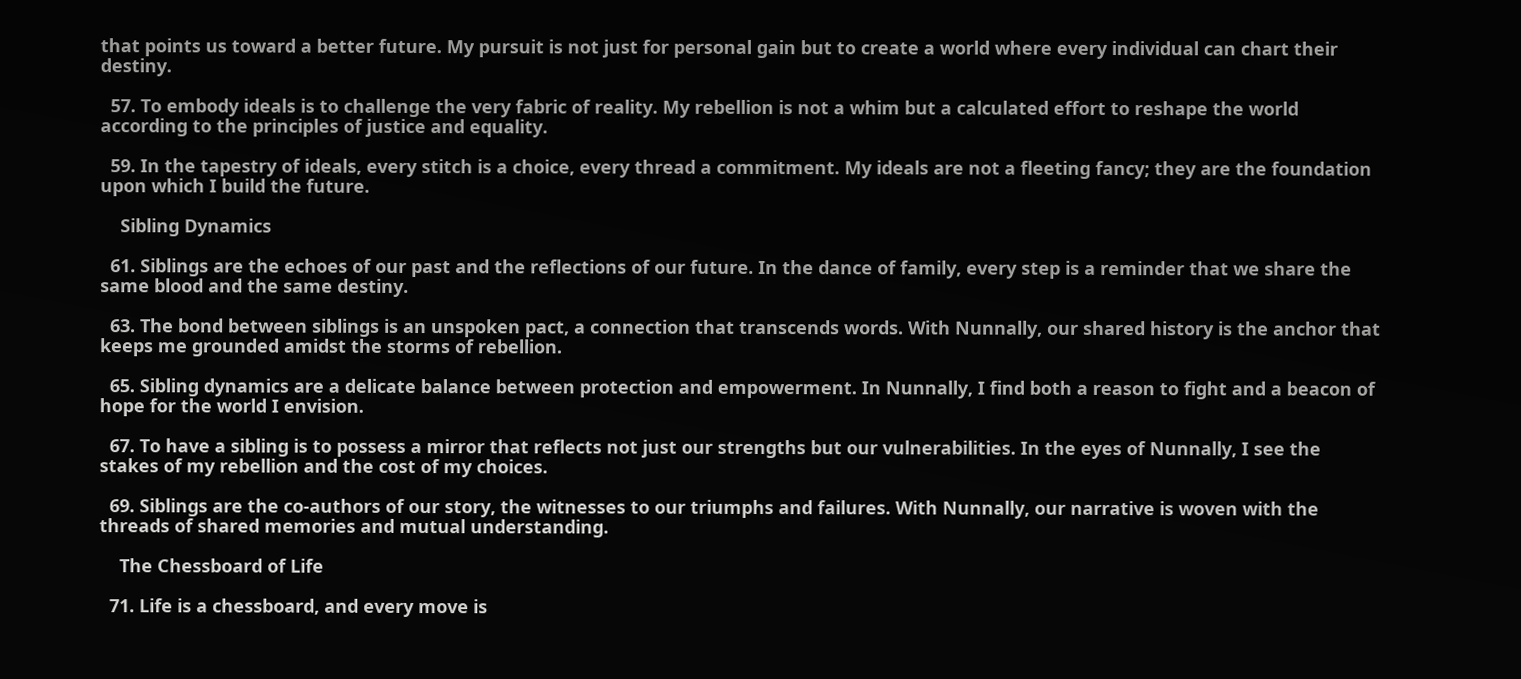that points us toward a better future. My pursuit is not just for personal gain but to create a world where every individual can chart their destiny.

  57. To embody ideals is to challenge the very fabric of reality. My rebellion is not a whim but a calculated effort to reshape the world according to the principles of justice and equality.

  59. In the tapestry of ideals, every stitch is a choice, every thread a commitment. My ideals are not a fleeting fancy; they are the foundation upon which I build the future.

    Sibling Dynamics

  61. Siblings are the echoes of our past and the reflections of our future. In the dance of family, every step is a reminder that we share the same blood and the same destiny.

  63. The bond between siblings is an unspoken pact, a connection that transcends words. With Nunnally, our shared history is the anchor that keeps me grounded amidst the storms of rebellion.

  65. Sibling dynamics are a delicate balance between protection and empowerment. In Nunnally, I find both a reason to fight and a beacon of hope for the world I envision.

  67. To have a sibling is to possess a mirror that reflects not just our strengths but our vulnerabilities. In the eyes of Nunnally, I see the stakes of my rebellion and the cost of my choices.

  69. Siblings are the co-authors of our story, the witnesses to our triumphs and failures. With Nunnally, our narrative is woven with the threads of shared memories and mutual understanding.

    The Chessboard of Life

  71. Life is a chessboard, and every move is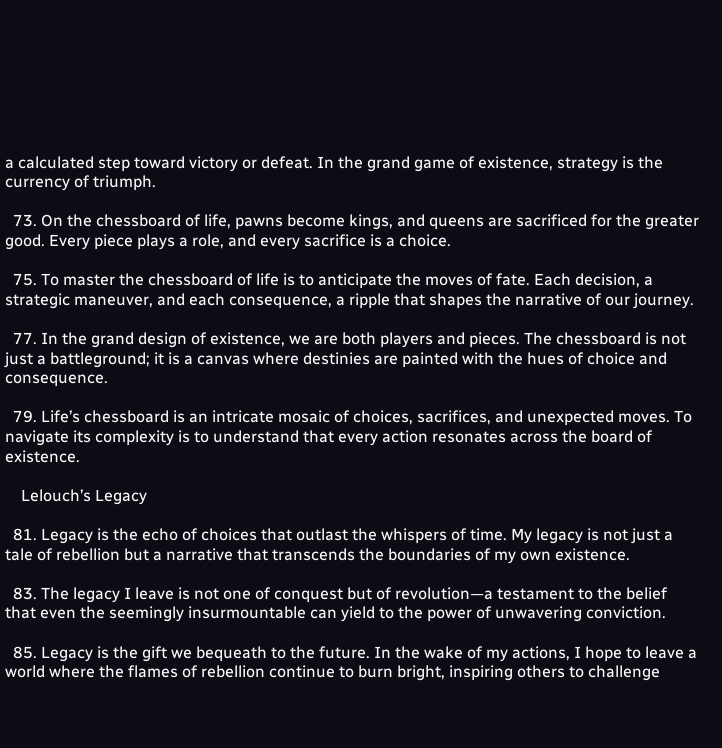a calculated step toward victory or defeat. In the grand game of existence, strategy is the currency of triumph.

  73. On the chessboard of life, pawns become kings, and queens are sacrificed for the greater good. Every piece plays a role, and every sacrifice is a choice.

  75. To master the chessboard of life is to anticipate the moves of fate. Each decision, a strategic maneuver, and each consequence, a ripple that shapes the narrative of our journey.

  77. In the grand design of existence, we are both players and pieces. The chessboard is not just a battleground; it is a canvas where destinies are painted with the hues of choice and consequence.

  79. Life’s chessboard is an intricate mosaic of choices, sacrifices, and unexpected moves. To navigate its complexity is to understand that every action resonates across the board of existence.

    Lelouch’s Legacy

  81. Legacy is the echo of choices that outlast the whispers of time. My legacy is not just a tale of rebellion but a narrative that transcends the boundaries of my own existence.

  83. The legacy I leave is not one of conquest but of revolution—a testament to the belief that even the seemingly insurmountable can yield to the power of unwavering conviction.

  85. Legacy is the gift we bequeath to the future. In the wake of my actions, I hope to leave a world where the flames of rebellion continue to burn bright, inspiring others to challenge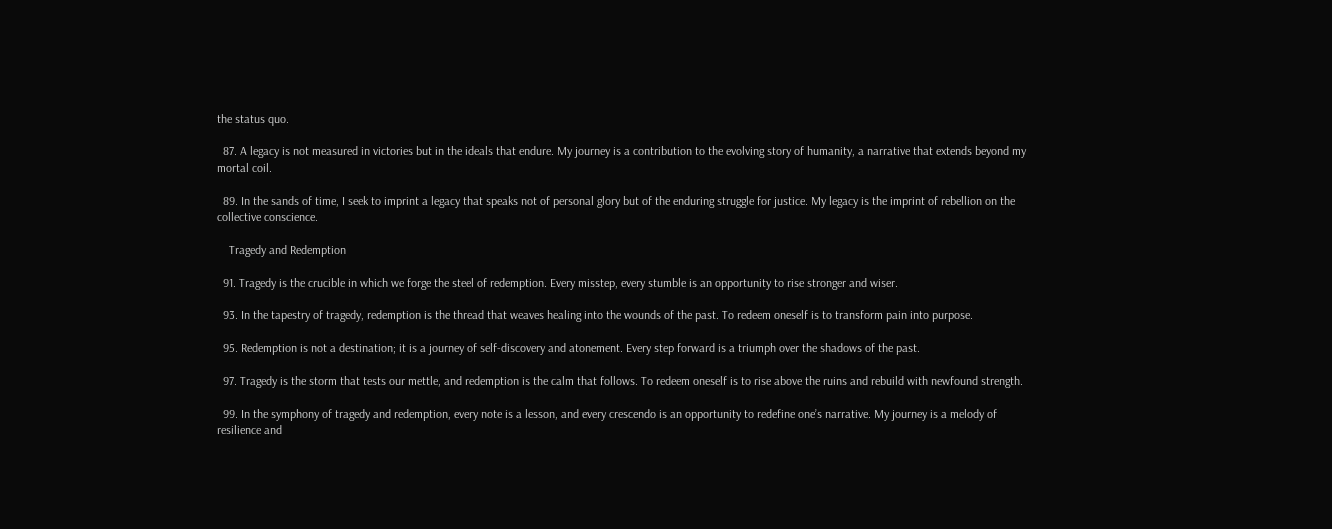the status quo.

  87. A legacy is not measured in victories but in the ideals that endure. My journey is a contribution to the evolving story of humanity, a narrative that extends beyond my mortal coil.

  89. In the sands of time, I seek to imprint a legacy that speaks not of personal glory but of the enduring struggle for justice. My legacy is the imprint of rebellion on the collective conscience.

    Tragedy and Redemption

  91. Tragedy is the crucible in which we forge the steel of redemption. Every misstep, every stumble is an opportunity to rise stronger and wiser.

  93. In the tapestry of tragedy, redemption is the thread that weaves healing into the wounds of the past. To redeem oneself is to transform pain into purpose.

  95. Redemption is not a destination; it is a journey of self-discovery and atonement. Every step forward is a triumph over the shadows of the past.

  97. Tragedy is the storm that tests our mettle, and redemption is the calm that follows. To redeem oneself is to rise above the ruins and rebuild with newfound strength.

  99. In the symphony of tragedy and redemption, every note is a lesson, and every crescendo is an opportunity to redefine one’s narrative. My journey is a melody of resilience and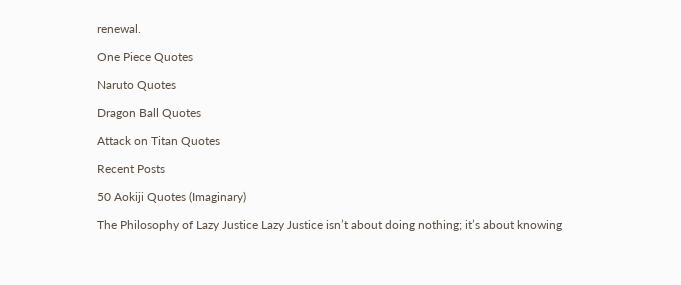renewal.

One Piece Quotes

Naruto Quotes

Dragon Ball Quotes

Attack on Titan Quotes

Recent Posts

50 Aokiji Quotes (Imaginary)

The Philosophy of Lazy Justice Lazy Justice isn’t about doing nothing; it’s about knowing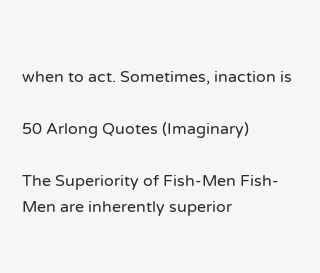when to act. Sometimes, inaction is

50 Arlong Quotes (Imaginary)

The Superiority of Fish-Men Fish-Men are inherently superior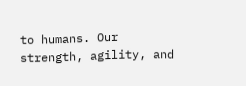to humans. Our strength, agility, and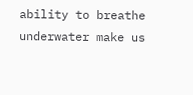ability to breathe underwater make us